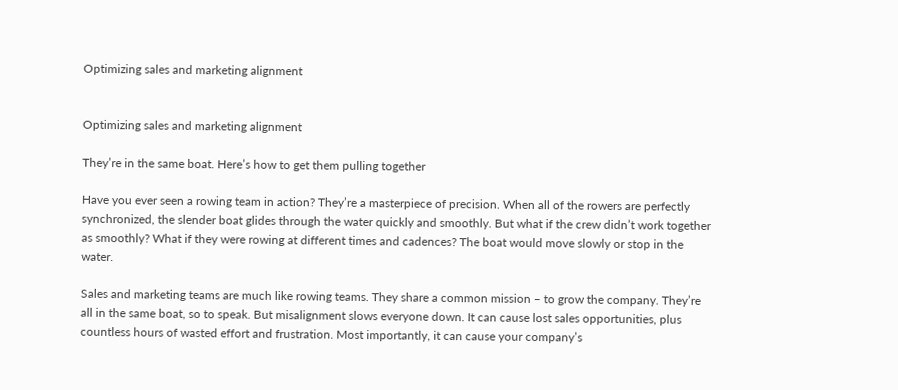Optimizing sales and marketing alignment


Optimizing sales and marketing alignment

They’re in the same boat. Here’s how to get them pulling together

Have you ever seen a rowing team in action? They’re a masterpiece of precision. When all of the rowers are perfectly synchronized, the slender boat glides through the water quickly and smoothly. But what if the crew didn’t work together as smoothly? What if they were rowing at different times and cadences? The boat would move slowly or stop in the water.

Sales and marketing teams are much like rowing teams. They share a common mission – to grow the company. They’re all in the same boat, so to speak. But misalignment slows everyone down. It can cause lost sales opportunities, plus countless hours of wasted effort and frustration. Most importantly, it can cause your company’s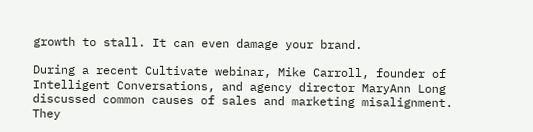growth to stall. It can even damage your brand.

During a recent Cultivate webinar, Mike Carroll, founder of Intelligent Conversations, and agency director MaryAnn Long discussed common causes of sales and marketing misalignment. They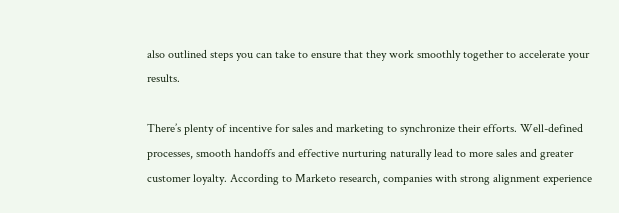also outlined steps you can take to ensure that they work smoothly together to accelerate your results.

There’s plenty of incentive for sales and marketing to synchronize their efforts. Well-defined processes, smooth handoffs and effective nurturing naturally lead to more sales and greater customer loyalty. According to Marketo research, companies with strong alignment experience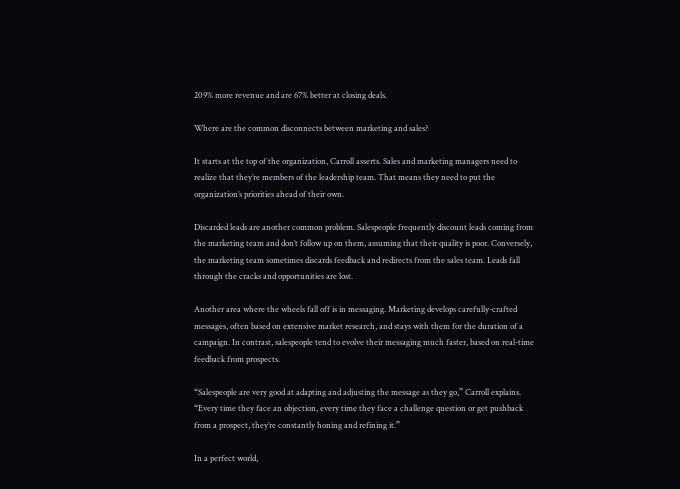209% more revenue and are 67% better at closing deals.

Where are the common disconnects between marketing and sales?

It starts at the top of the organization, Carroll asserts. Sales and marketing managers need to realize that they’re members of the leadership team. That means they need to put the organization’s priorities ahead of their own.

Discarded leads are another common problem. Salespeople frequently discount leads coming from the marketing team and don’t follow up on them, assuming that their quality is poor. Conversely, the marketing team sometimes discards feedback and redirects from the sales team. Leads fall through the cracks and opportunities are lost.

Another area where the wheels fall off is in messaging. Marketing develops carefully-crafted messages, often based on extensive market research, and stays with them for the duration of a campaign. In contrast, salespeople tend to evolve their messaging much faster, based on real-time feedback from prospects.

“Salespeople are very good at adapting and adjusting the message as they go,” Carroll explains. “Every time they face an objection, every time they face a challenge question or get pushback from a prospect, they’re constantly honing and refining it.”

In a perfect world,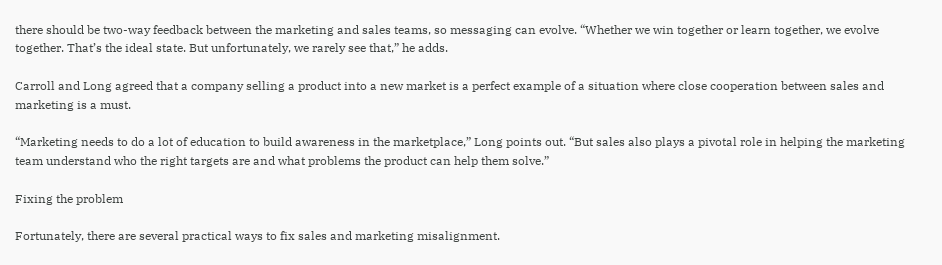there should be two-way feedback between the marketing and sales teams, so messaging can evolve. “Whether we win together or learn together, we evolve together. That’s the ideal state. But unfortunately, we rarely see that,” he adds.

Carroll and Long agreed that a company selling a product into a new market is a perfect example of a situation where close cooperation between sales and marketing is a must.

“Marketing needs to do a lot of education to build awareness in the marketplace,” Long points out. “But sales also plays a pivotal role in helping the marketing team understand who the right targets are and what problems the product can help them solve.”

Fixing the problem

Fortunately, there are several practical ways to fix sales and marketing misalignment.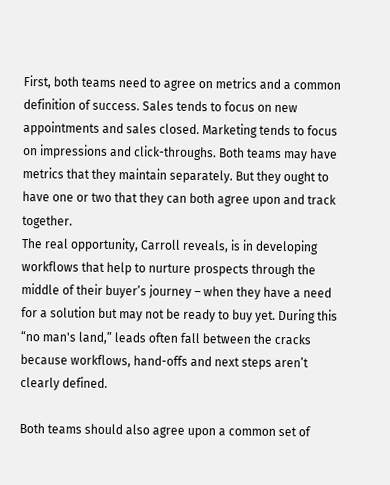First, both teams need to agree on metrics and a common definition of success. Sales tends to focus on new appointments and sales closed. Marketing tends to focus on impressions and click-throughs. Both teams may have metrics that they maintain separately. But they ought to have one or two that they can both agree upon and track together.
The real opportunity, Carroll reveals, is in developing workflows that help to nurture prospects through the middle of their buyer’s journey – when they have a need for a solution but may not be ready to buy yet. During this “no man's land,” leads often fall between the cracks because workflows, hand-offs and next steps aren’t clearly defined.

Both teams should also agree upon a common set of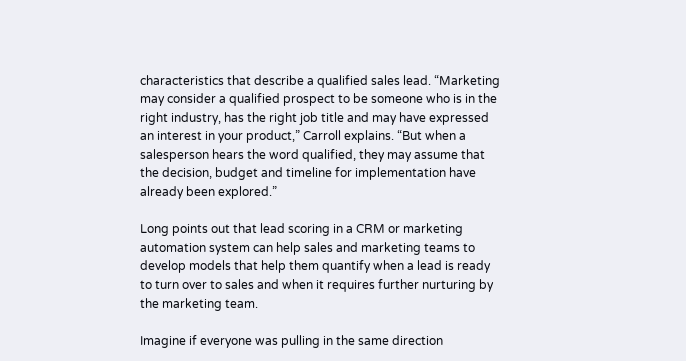characteristics that describe a qualified sales lead. “Marketing may consider a qualified prospect to be someone who is in the right industry, has the right job title and may have expressed an interest in your product,” Carroll explains. “But when a salesperson hears the word qualified, they may assume that the decision, budget and timeline for implementation have already been explored.”

Long points out that lead scoring in a CRM or marketing automation system can help sales and marketing teams to develop models that help them quantify when a lead is ready to turn over to sales and when it requires further nurturing by the marketing team.

Imagine if everyone was pulling in the same direction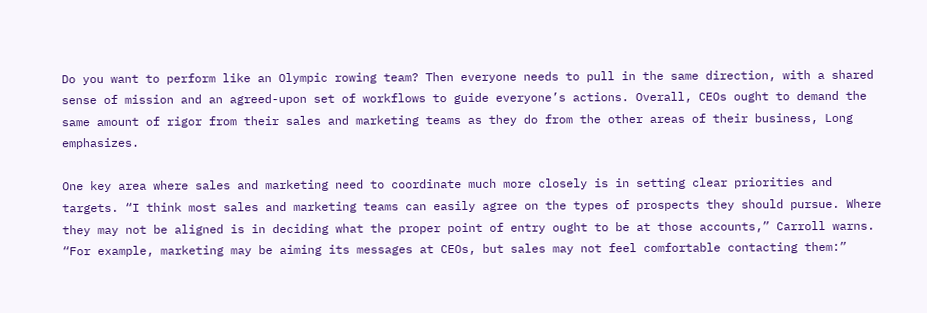Do you want to perform like an Olympic rowing team? Then everyone needs to pull in the same direction, with a shared sense of mission and an agreed-upon set of workflows to guide everyone’s actions. Overall, CEOs ought to demand the same amount of rigor from their sales and marketing teams as they do from the other areas of their business, Long emphasizes.

One key area where sales and marketing need to coordinate much more closely is in setting clear priorities and targets. “I think most sales and marketing teams can easily agree on the types of prospects they should pursue. Where they may not be aligned is in deciding what the proper point of entry ought to be at those accounts,” Carroll warns. “For example, marketing may be aiming its messages at CEOs, but sales may not feel comfortable contacting them:”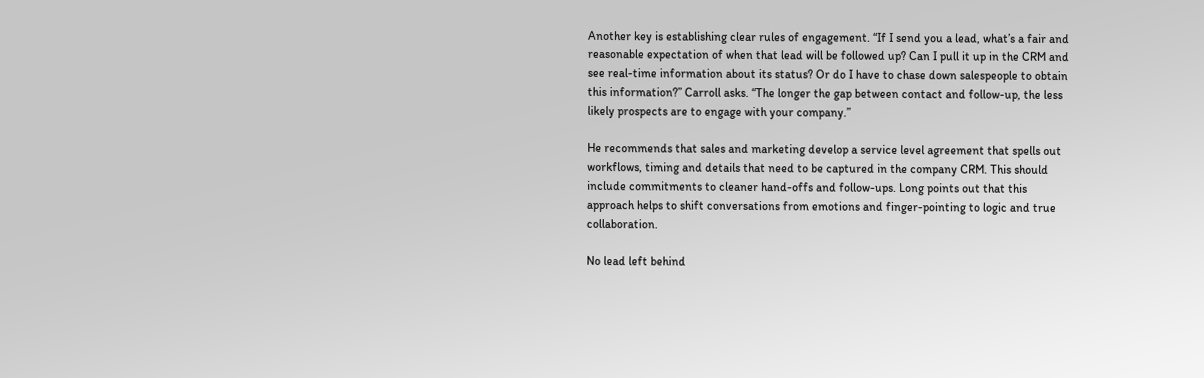Another key is establishing clear rules of engagement. “If I send you a lead, what’s a fair and reasonable expectation of when that lead will be followed up? Can I pull it up in the CRM and see real-time information about its status? Or do I have to chase down salespeople to obtain this information?” Carroll asks. “The longer the gap between contact and follow-up, the less likely prospects are to engage with your company.”

He recommends that sales and marketing develop a service level agreement that spells out workflows, timing and details that need to be captured in the company CRM. This should include commitments to cleaner hand-offs and follow-ups. Long points out that this approach helps to shift conversations from emotions and finger-pointing to logic and true collaboration.

No lead left behind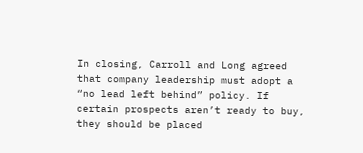In closing, Carroll and Long agreed that company leadership must adopt a “no lead left behind” policy. If certain prospects aren’t ready to buy, they should be placed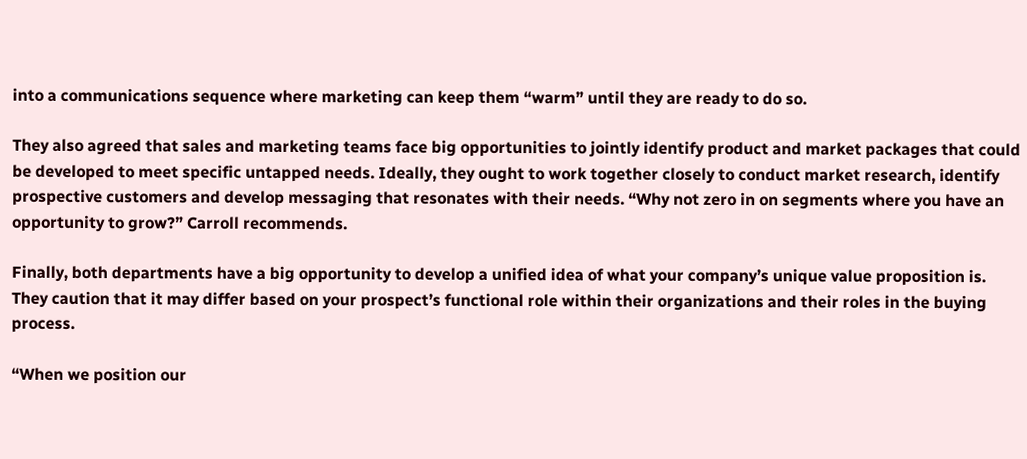into a communications sequence where marketing can keep them “warm” until they are ready to do so.

They also agreed that sales and marketing teams face big opportunities to jointly identify product and market packages that could be developed to meet specific untapped needs. Ideally, they ought to work together closely to conduct market research, identify prospective customers and develop messaging that resonates with their needs. “Why not zero in on segments where you have an opportunity to grow?” Carroll recommends.

Finally, both departments have a big opportunity to develop a unified idea of what your company’s unique value proposition is. They caution that it may differ based on your prospect’s functional role within their organizations and their roles in the buying process.

“When we position our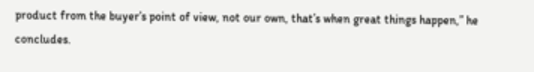product from the buyer’s point of view, not our own, that’s when great things happen,” he concludes.